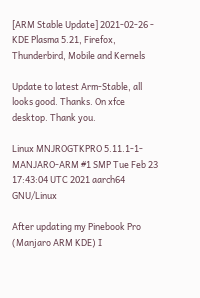[ARM Stable Update] 2021-02-26 - KDE Plasma 5.21, Firefox, Thunderbird, Mobile and Kernels

Update to latest Arm-Stable, all looks good. Thanks. On xfce desktop. Thank you.

Linux MNJROGTKPRO 5.11.1-1-MANJARO-ARM #1 SMP Tue Feb 23 17:43:04 UTC 2021 aarch64 GNU/Linux

After updating my Pinebook Pro (Manjaro ARM KDE) I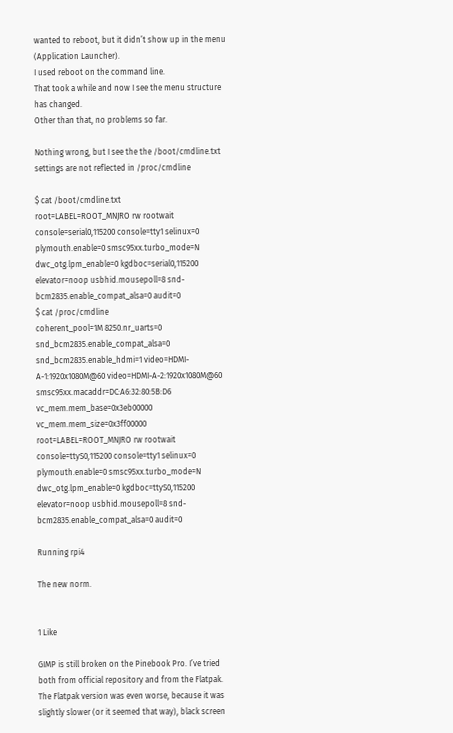wanted to reboot, but it didn’t show up in the menu (Application Launcher).
I used reboot on the command line.
That took a while and now I see the menu structure has changed.
Other than that, no problems so far.

Nothing wrong, but I see the the /boot/cmdline.txt settings are not reflected in /proc/cmdline

$ cat /boot/cmdline.txt
root=LABEL=ROOT_MNJRO rw rootwait console=serial0,115200 console=tty1 selinux=0 plymouth.enable=0 smsc95xx.turbo_mode=N dwc_otg.lpm_enable=0 kgdboc=serial0,115200 elevator=noop usbhid.mousepoll=8 snd-bcm2835.enable_compat_alsa=0 audit=0
$ cat /proc/cmdline
coherent_pool=1M 8250.nr_uarts=0 snd_bcm2835.enable_compat_alsa=0 snd_bcm2835.enable_hdmi=1 video=HDMI-A-1:1920x1080M@60 video=HDMI-A-2:1920x1080M@60 smsc95xx.macaddr=DC:A6:32:80:5B:D6 vc_mem.mem_base=0x3eb00000 vc_mem.mem_size=0x3ff00000 root=LABEL=ROOT_MNJRO rw rootwait console=ttyS0,115200 console=tty1 selinux=0 plymouth.enable=0 smsc95xx.turbo_mode=N dwc_otg.lpm_enable=0 kgdboc=ttyS0,115200 elevator=noop usbhid.mousepoll=8 snd-bcm2835.enable_compat_alsa=0 audit=0

Running rpi4

The new norm.


1 Like

GIMP is still broken on the Pinebook Pro. I’ve tried both from official repository and from the Flatpak. The Flatpak version was even worse, because it was slightly slower (or it seemed that way), black screen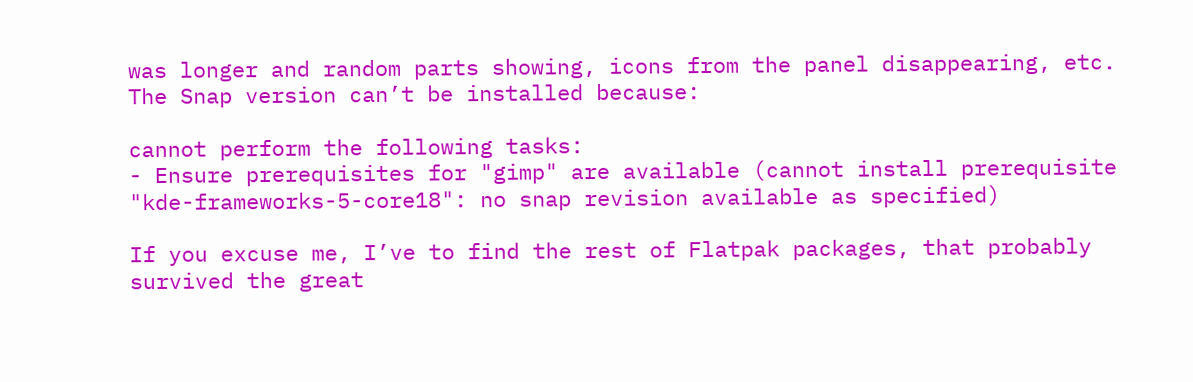was longer and random parts showing, icons from the panel disappearing, etc. The Snap version can’t be installed because:

cannot perform the following tasks:
- Ensure prerequisites for "gimp" are available (cannot install prerequisite "kde-frameworks-5-core18": no snap revision available as specified)

If you excuse me, I’ve to find the rest of Flatpak packages, that probably survived the great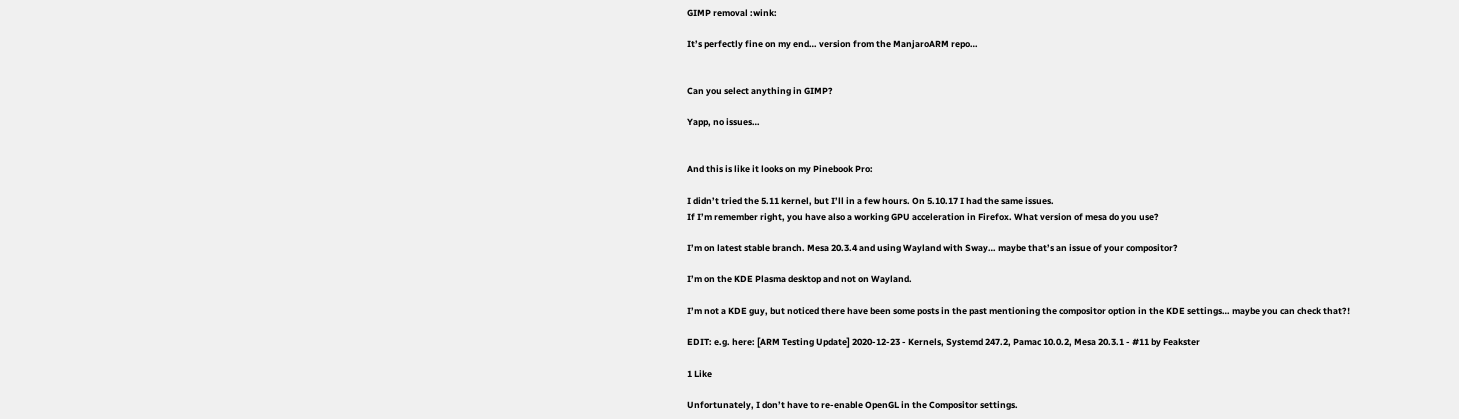GIMP removal :wink:

It’s perfectly fine on my end… version from the ManjaroARM repo…


Can you select anything in GIMP?

Yapp, no issues…


And this is like it looks on my Pinebook Pro:

I didn’t tried the 5.11 kernel, but I’ll in a few hours. On 5.10.17 I had the same issues.
If I’m remember right, you have also a working GPU acceleration in Firefox. What version of mesa do you use?

I’m on latest stable branch. Mesa 20.3.4 and using Wayland with Sway… maybe that’s an issue of your compositor?

I’m on the KDE Plasma desktop and not on Wayland.

I’m not a KDE guy, but noticed there have been some posts in the past mentioning the compositor option in the KDE settings… maybe you can check that?!

EDIT: e.g. here: [ARM Testing Update] 2020-12-23 - Kernels, Systemd 247.2, Pamac 10.0.2, Mesa 20.3.1 - #11 by Feakster

1 Like

Unfortunately, I don’t have to re-enable OpenGL in the Compositor settings.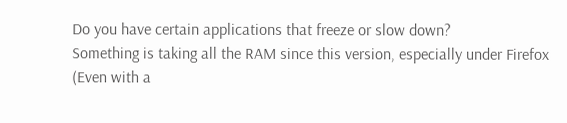Do you have certain applications that freeze or slow down?
Something is taking all the RAM since this version, especially under Firefox (Even with a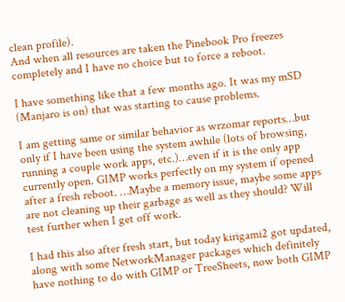clean profile).
And when all resources are taken the Pinebook Pro freezes completely and I have no choice but to force a reboot.

I have something like that a few months ago. It was my mSD (Manjaro is on) that was starting to cause problems.

I am getting same or similar behavior as wrzomar reports…but only if I have been using the system awhile (lots of browsing, running a couple work apps, etc.)…even if it is the only app currently open. GIMP works perfectly on my system if opened after a fresh reboot. …Maybe a memory issue, maybe some apps are not cleaning up their garbage as well as they should? Will test further when I get off work.

I had this also after fresh start, but today kirigami2 got updated, along with some NetworkManager packages which definitely have nothing to do with GIMP or TreeSheets, now both GIMP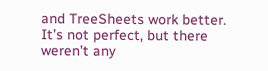and TreeSheets work better. It’s not perfect, but there weren’t any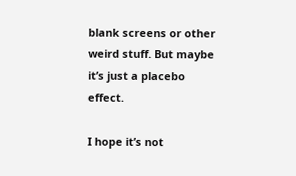blank screens or other weird stuff. But maybe it’s just a placebo effect.

I hope it’s not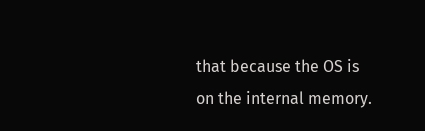that because the OS is on the internal memory.